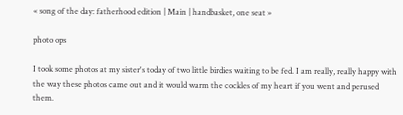« song of the day: fatherhood edition | Main | handbasket, one seat »

photo ops

I took some photos at my sister's today of two little birdies waiting to be fed. I am really, really happy with the way these photos came out and it would warm the cockles of my heart if you went and perused them.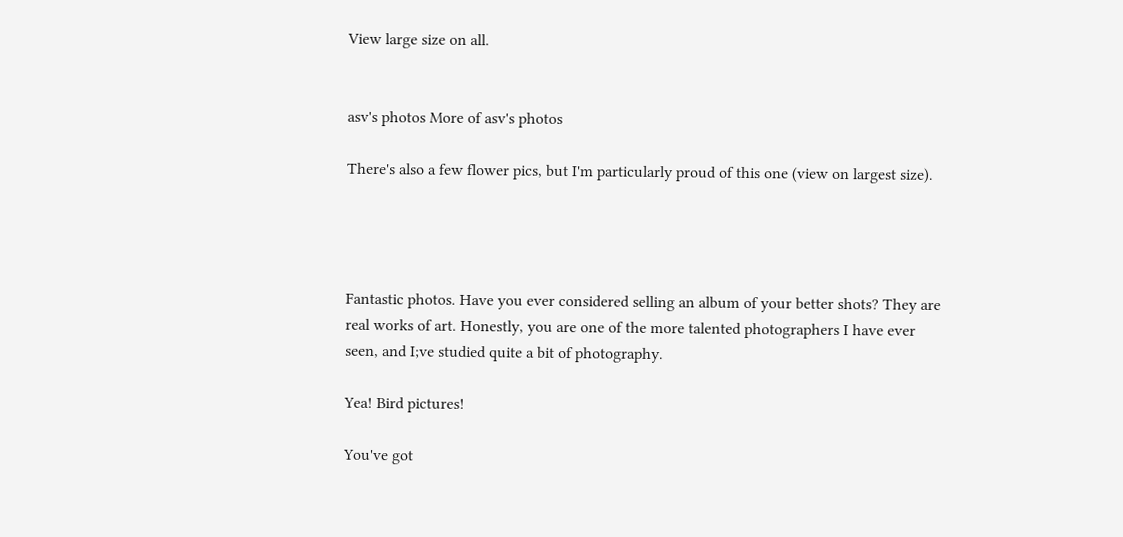View large size on all.


asv's photos More of asv's photos

There's also a few flower pics, but I'm particularly proud of this one (view on largest size).




Fantastic photos. Have you ever considered selling an album of your better shots? They are real works of art. Honestly, you are one of the more talented photographers I have ever seen, and I;ve studied quite a bit of photography.

Yea! Bird pictures!

You've got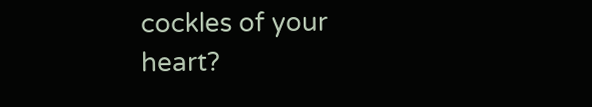cockles of your heart?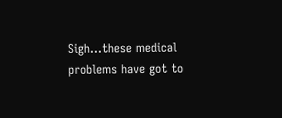Sigh...these medical problems have got to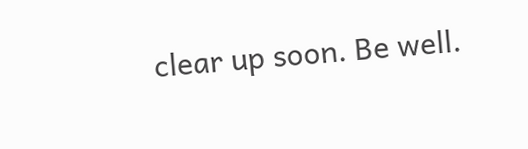clear up soon. Be well.